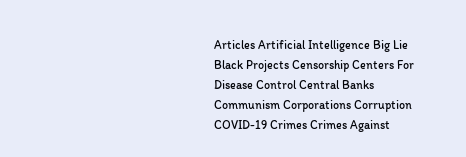Articles Artificial Intelligence Big Lie Black Projects Censorship Centers For Disease Control Central Banks Communism Corporations Corruption COVID-19 Crimes Crimes Against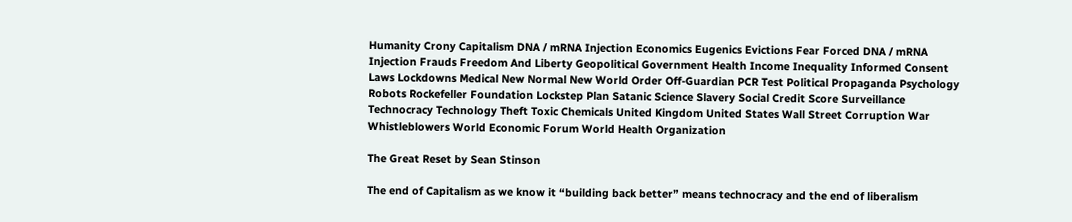Humanity Crony Capitalism DNA / mRNA Injection Economics Eugenics Evictions Fear Forced DNA / mRNA Injection Frauds Freedom And Liberty Geopolitical Government Health Income Inequality Informed Consent Laws Lockdowns Medical New Normal New World Order Off-Guardian PCR Test Political Propaganda Psychology Robots Rockefeller Foundation Lockstep Plan Satanic Science Slavery Social Credit Score Surveillance Technocracy Technology Theft Toxic Chemicals United Kingdom United States Wall Street Corruption War Whistleblowers World Economic Forum World Health Organization

The Great Reset by Sean Stinson

The end of Capitalism as we know it “building back better” means technocracy and the end of liberalism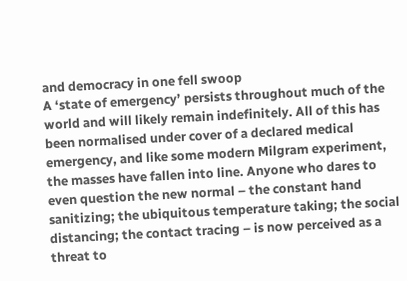and democracy in one fell swoop
A ‘state of emergency’ persists throughout much of the world and will likely remain indefinitely. All of this has been normalised under cover of a declared medical emergency, and like some modern Milgram experiment, the masses have fallen into line. Anyone who dares to even question the new normal – the constant hand sanitizing; the ubiquitous temperature taking; the social distancing; the contact tracing – is now perceived as a threat to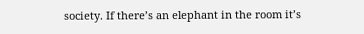society. If there’s an elephant in the room it’s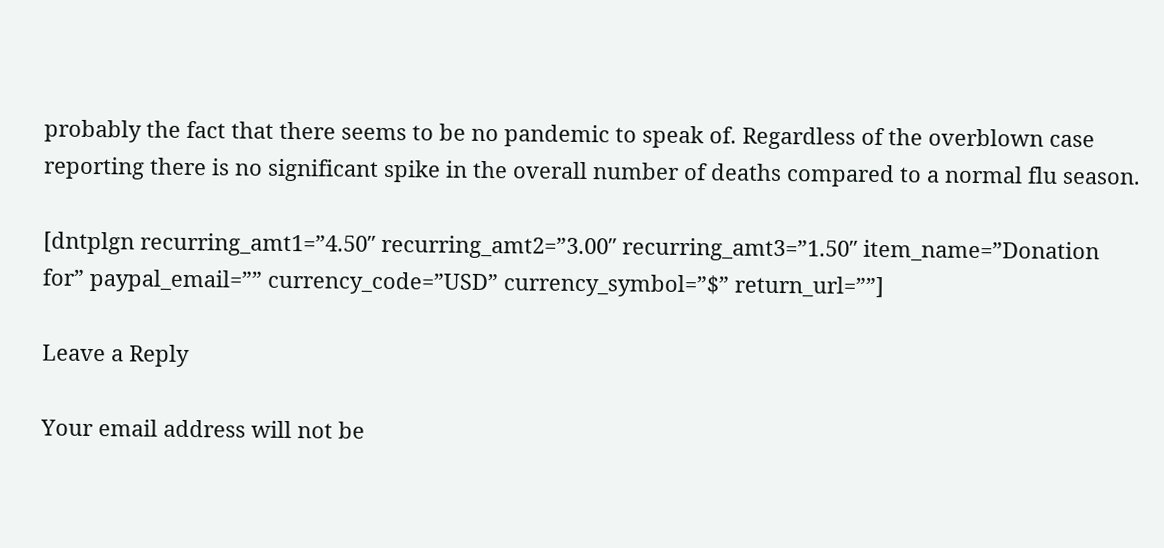probably the fact that there seems to be no pandemic to speak of. Regardless of the overblown case reporting there is no significant spike in the overall number of deaths compared to a normal flu season.

[dntplgn recurring_amt1=”4.50″ recurring_amt2=”3.00″ recurring_amt3=”1.50″ item_name=”Donation for” paypal_email=”” currency_code=”USD” currency_symbol=”$” return_url=””]

Leave a Reply

Your email address will not be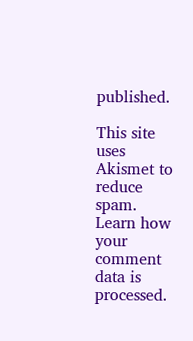published.

This site uses Akismet to reduce spam. Learn how your comment data is processed.